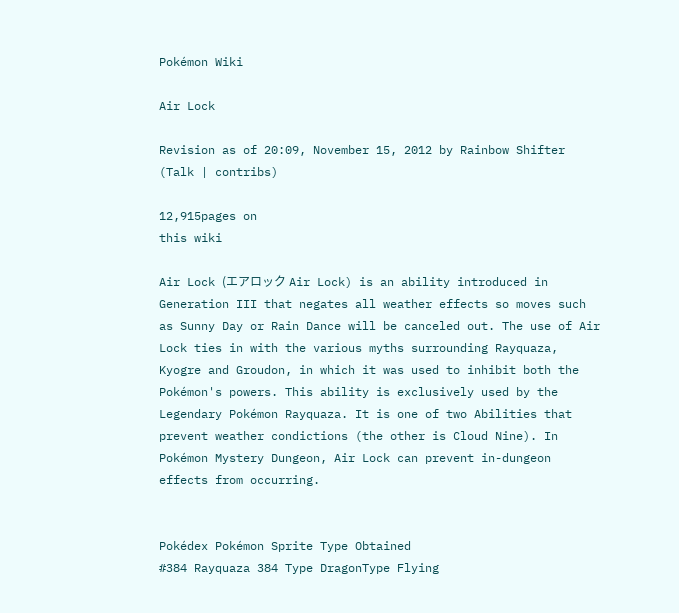Pokémon Wiki

Air Lock

Revision as of 20:09, November 15, 2012 by Rainbow Shifter (Talk | contribs)

12,915pages on
this wiki

Air Lock (エアロック Air Lock) is an ability introduced in Generation III that negates all weather effects so moves such as Sunny Day or Rain Dance will be canceled out. The use of Air Lock ties in with the various myths surrounding Rayquaza, Kyogre and Groudon, in which it was used to inhibit both the Pokémon's powers. This ability is exclusively used by the Legendary Pokémon Rayquaza. It is one of two Abilities that prevent weather condictions (the other is Cloud Nine). In Pokémon Mystery Dungeon, Air Lock can prevent in-dungeon effects from occurring.


Pokédex Pokémon Sprite Type Obtained
#384 Rayquaza 384 Type DragonType Flying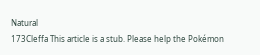Natural
173Cleffa This article is a stub. Please help the Pokémon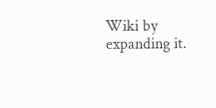Wiki by expanding it.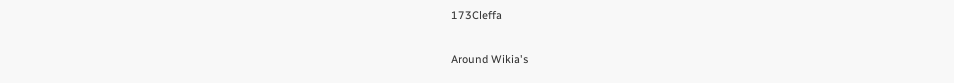173Cleffa

Around Wikia's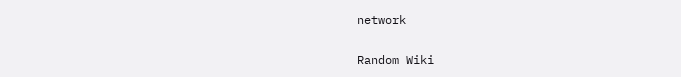network

Random Wiki